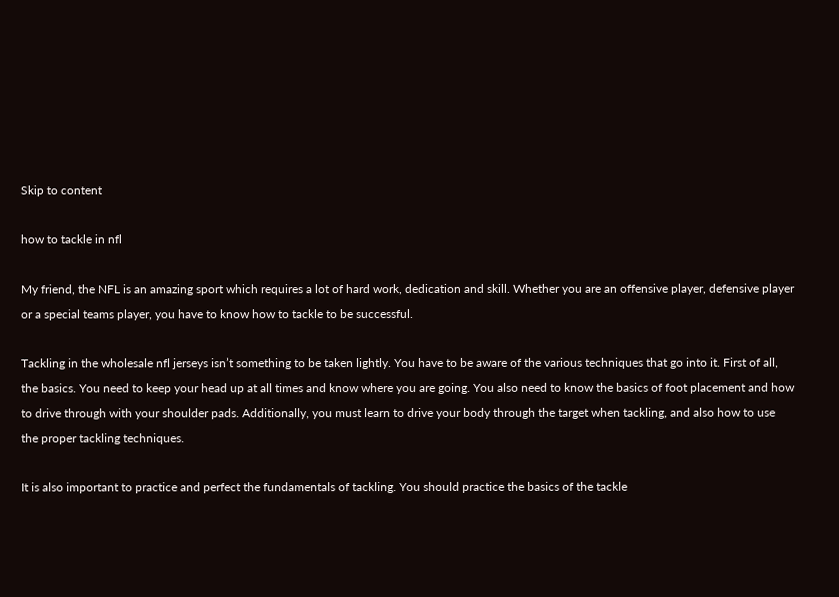Skip to content

how to tackle in nfl

My friend, the NFL is an amazing sport which requires a lot of hard work, dedication and skill. Whether you are an offensive player, defensive player or a special teams player, you have to know how to tackle to be successful.

Tackling in the wholesale nfl jerseys isn’t something to be taken lightly. You have to be aware of the various techniques that go into it. First of all, the basics. You need to keep your head up at all times and know where you are going. You also need to know the basics of foot placement and how to drive through with your shoulder pads. Additionally, you must learn to drive your body through the target when tackling, and also how to use the proper tackling techniques.

It is also important to practice and perfect the fundamentals of tackling. You should practice the basics of the tackle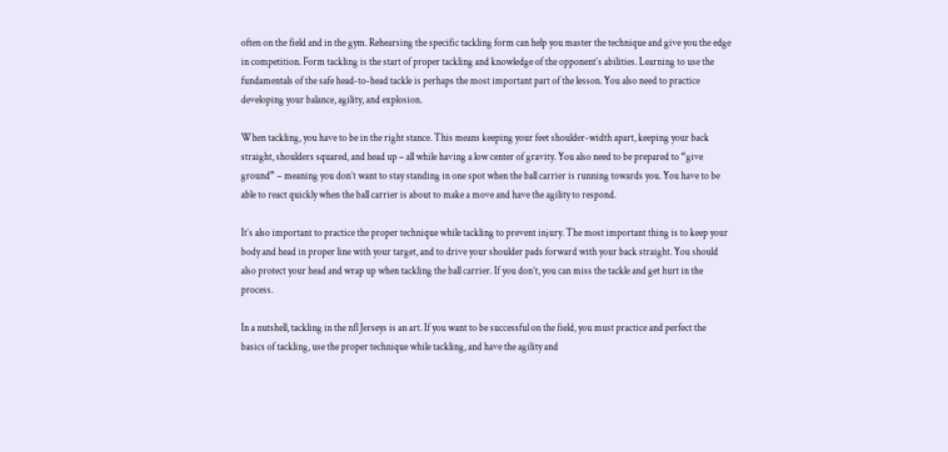often on the field and in the gym. Rehearsing the specific tackling form can help you master the technique and give you the edge in competition. Form tackling is the start of proper tackling and knowledge of the opponent’s abilities. Learning to use the fundamentals of the safe head-to-head tackle is perhaps the most important part of the lesson. You also need to practice developing your balance, agility, and explosion.

When tackling, you have to be in the right stance. This means keeping your feet shoulder-width apart, keeping your back straight, shoulders squared, and head up – all while having a low center of gravity. You also need to be prepared to “give ground” – meaning you don’t want to stay standing in one spot when the ball carrier is running towards you. You have to be able to react quickly when the ball carrier is about to make a move and have the agility to respond.

It’s also important to practice the proper technique while tackling to prevent injury. The most important thing is to keep your body and head in proper line with your target, and to drive your shoulder pads forward with your back straight. You should also protect your head and wrap up when tackling the ball carrier. If you don’t, you can miss the tackle and get hurt in the process.

In a nutshell, tackling in the nfl Jerseys is an art. If you want to be successful on the field, you must practice and perfect the basics of tackling, use the proper technique while tackling, and have the agility and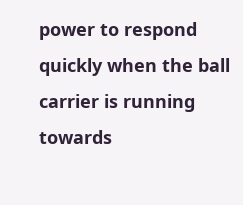power to respond quickly when the ball carrier is running towards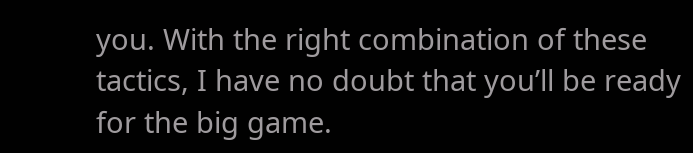you. With the right combination of these tactics, I have no doubt that you’ll be ready for the big game.